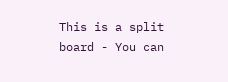This is a split board - You can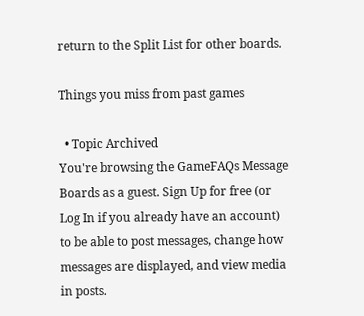return to the Split List for other boards.

Things you miss from past games

  • Topic Archived
You're browsing the GameFAQs Message Boards as a guest. Sign Up for free (or Log In if you already have an account) to be able to post messages, change how messages are displayed, and view media in posts.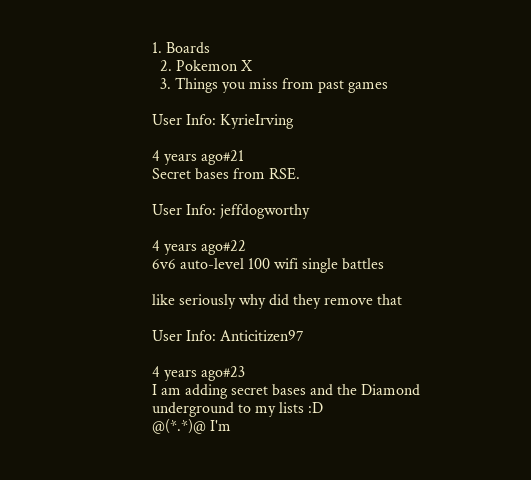1. Boards
  2. Pokemon X
  3. Things you miss from past games

User Info: KyrieIrving

4 years ago#21
Secret bases from RSE.

User Info: jeffdogworthy

4 years ago#22
6v6 auto-level 100 wifi single battles

like seriously why did they remove that

User Info: Anticitizen97

4 years ago#23
I am adding secret bases and the Diamond underground to my lists :D
@(*.*)@ I'm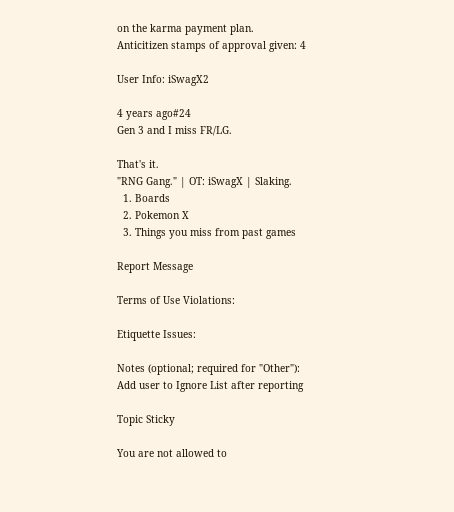on the karma payment plan.
Anticitizen stamps of approval given: 4

User Info: iSwagX2

4 years ago#24
Gen 3 and I miss FR/LG.

That's it.
"RNG Gang." | OT: iSwagX | Slaking.
  1. Boards
  2. Pokemon X
  3. Things you miss from past games

Report Message

Terms of Use Violations:

Etiquette Issues:

Notes (optional; required for "Other"):
Add user to Ignore List after reporting

Topic Sticky

You are not allowed to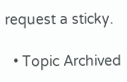request a sticky.

  • Topic Archived